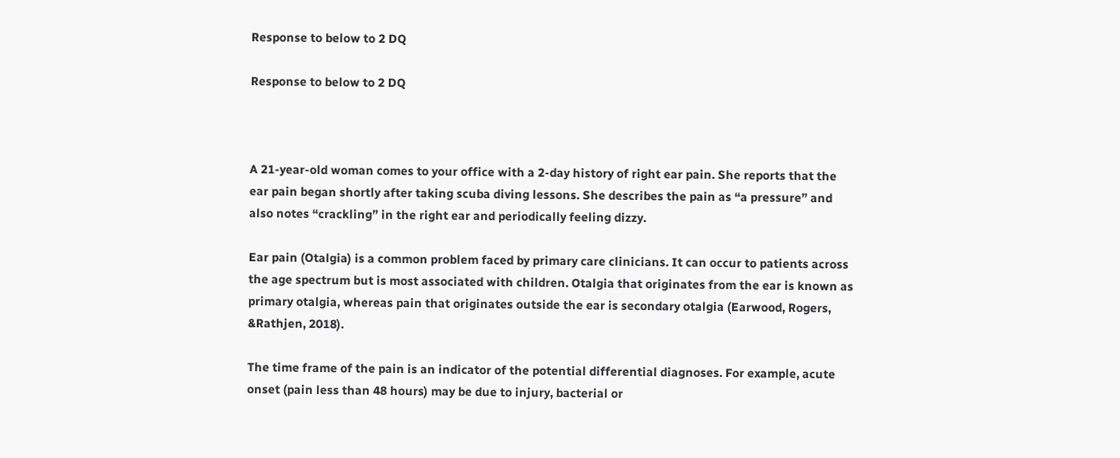Response to below to 2 DQ

Response to below to 2 DQ



A 21-year-old woman comes to your office with a 2-day history of right ear pain. She reports that the ear pain began shortly after taking scuba diving lessons. She describes the pain as “a pressure” and also notes “crackling” in the right ear and periodically feeling dizzy.

Ear pain (Otalgia) is a common problem faced by primary care clinicians. It can occur to patients across the age spectrum but is most associated with children. Otalgia that originates from the ear is known as primary otalgia, whereas pain that originates outside the ear is secondary otalgia (Earwood, Rogers, &Rathjen, 2018).

The time frame of the pain is an indicator of the potential differential diagnoses. For example, acute onset (pain less than 48 hours) may be due to injury, bacterial or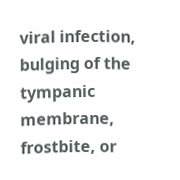viral infection, bulging of the tympanic membrane, frostbite, or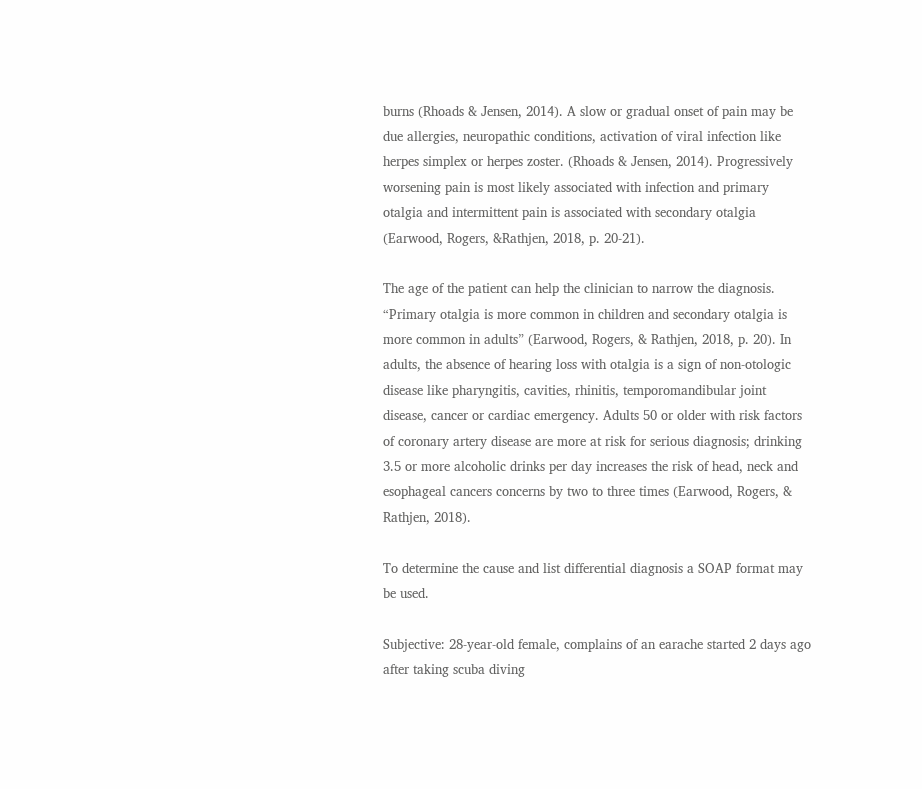burns (Rhoads & Jensen, 2014). A slow or gradual onset of pain may be due allergies, neuropathic conditions, activation of viral infection like herpes simplex or herpes zoster. (Rhoads & Jensen, 2014). Progressively worsening pain is most likely associated with infection and primary otalgia and intermittent pain is associated with secondary otalgia (Earwood, Rogers, &Rathjen, 2018, p. 20-21).

The age of the patient can help the clinician to narrow the diagnosis. “Primary otalgia is more common in children and secondary otalgia is more common in adults” (Earwood, Rogers, & Rathjen, 2018, p. 20). In adults, the absence of hearing loss with otalgia is a sign of non-otologic disease like pharyngitis, cavities, rhinitis, temporomandibular joint disease, cancer or cardiac emergency. Adults 50 or older with risk factors of coronary artery disease are more at risk for serious diagnosis; drinking 3.5 or more alcoholic drinks per day increases the risk of head, neck and esophageal cancers concerns by two to three times (Earwood, Rogers, & Rathjen, 2018).

To determine the cause and list differential diagnosis a SOAP format may be used.

Subjective: 28-year-old female, complains of an earache started 2 days ago after taking scuba diving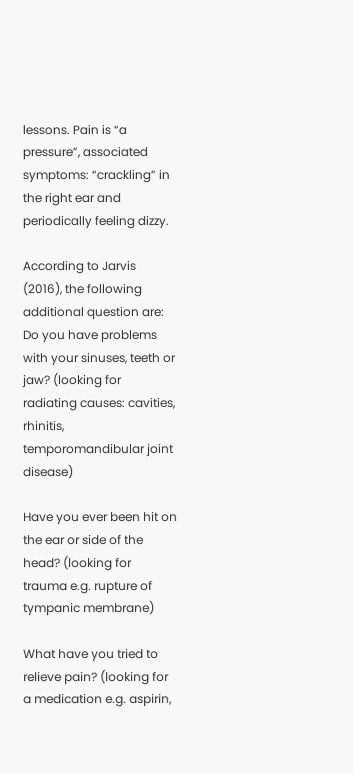lessons. Pain is “a pressure”, associated symptoms: “crackling” in the right ear and periodically feeling dizzy.

According to Jarvis (2016), the following additional question are: Do you have problems with your sinuses, teeth or jaw? (looking for radiating causes: cavities, rhinitis, temporomandibular joint disease)

Have you ever been hit on the ear or side of the head? (looking for trauma e.g. rupture of tympanic membrane)

What have you tried to relieve pain? (looking for a medication e.g. aspirin,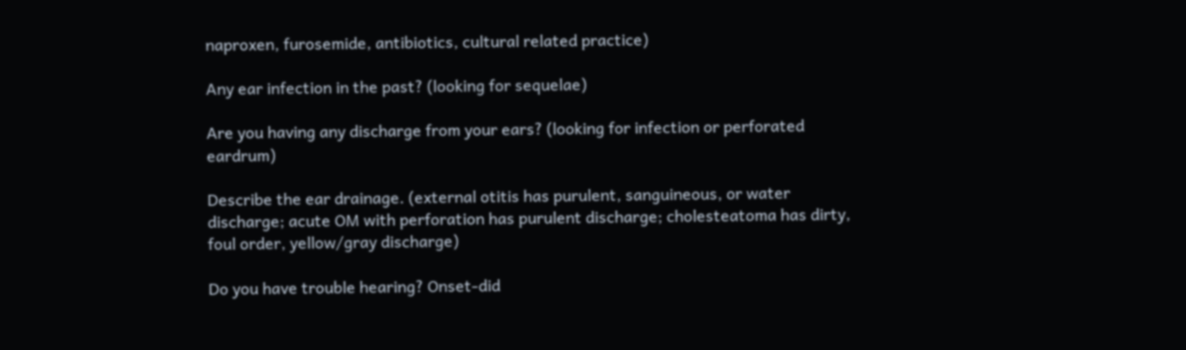naproxen, furosemide, antibiotics, cultural related practice)

Any ear infection in the past? (looking for sequelae)

Are you having any discharge from your ears? (looking for infection or perforated eardrum)

Describe the ear drainage. (external otitis has purulent, sanguineous, or water discharge; acute OM with perforation has purulent discharge; cholesteatoma has dirty, foul order, yellow/gray discharge)

Do you have trouble hearing? Onset-did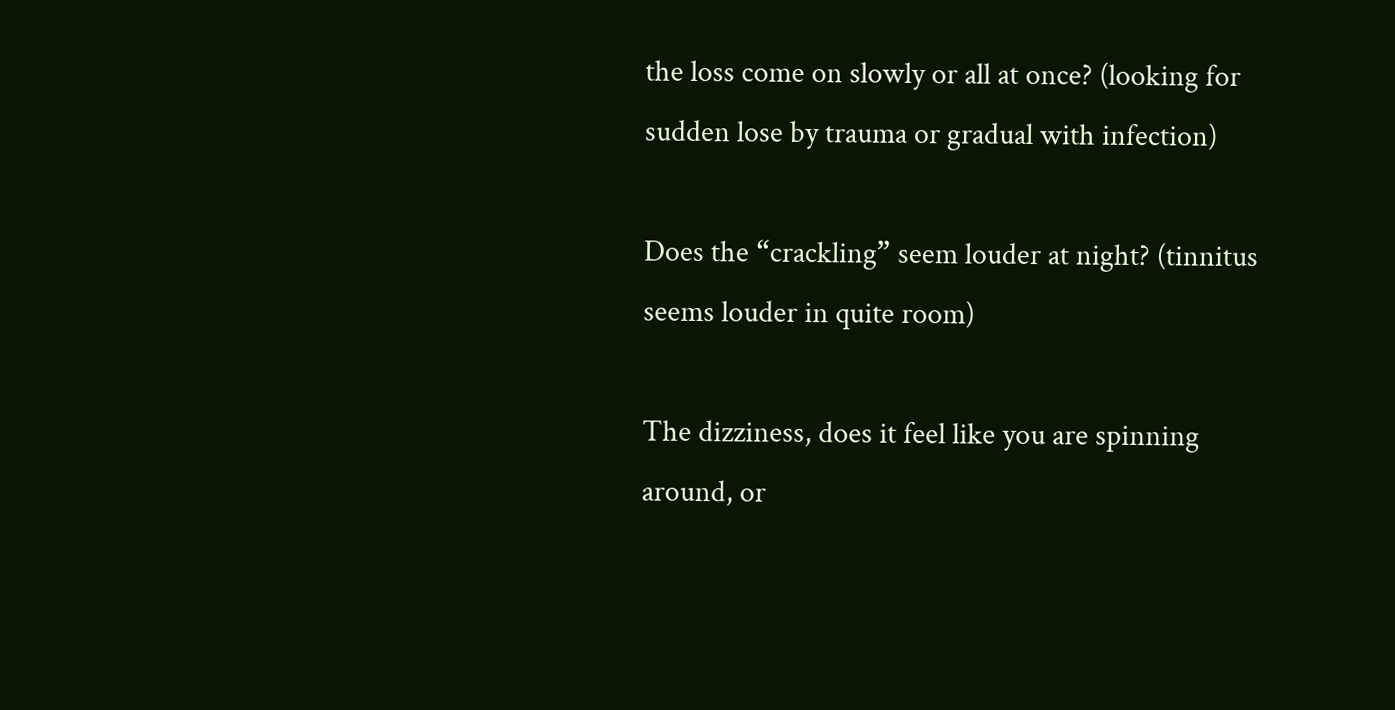the loss come on slowly or all at once? (looking for sudden lose by trauma or gradual with infection)

Does the “crackling” seem louder at night? (tinnitus seems louder in quite room)

The dizziness, does it feel like you are spinning around, or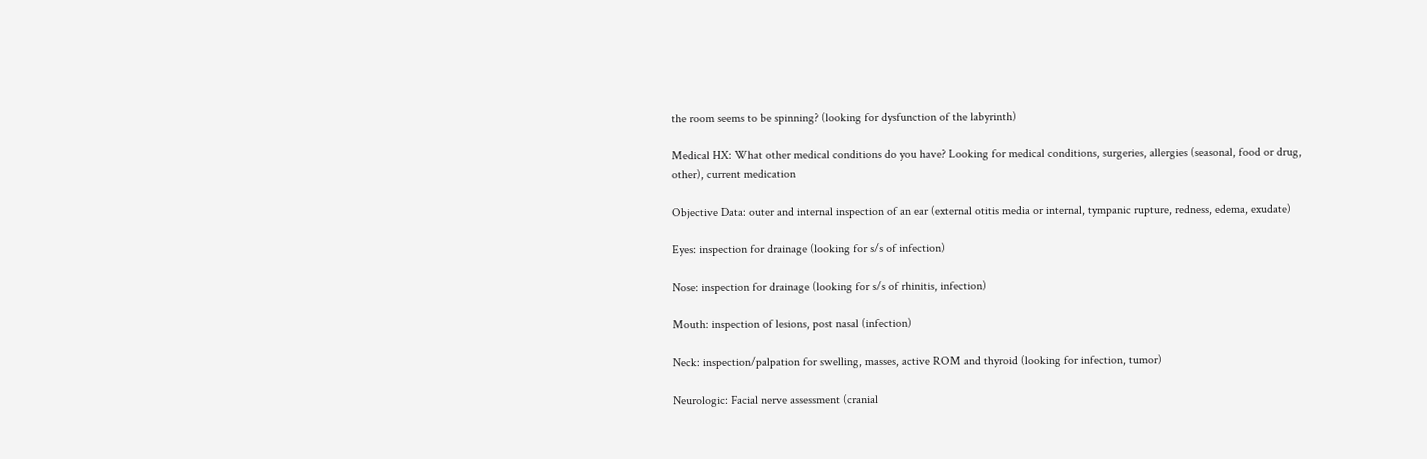the room seems to be spinning? (looking for dysfunction of the labyrinth)

Medical HX: What other medical conditions do you have? Looking for medical conditions, surgeries, allergies (seasonal, food or drug, other), current medication

Objective Data: outer and internal inspection of an ear (external otitis media or internal, tympanic rupture, redness, edema, exudate)

Eyes: inspection for drainage (looking for s/s of infection)

Nose: inspection for drainage (looking for s/s of rhinitis, infection)

Mouth: inspection of lesions, post nasal (infection)

Neck: inspection/palpation for swelling, masses, active ROM and thyroid (looking for infection, tumor)

Neurologic: Facial nerve assessment (cranial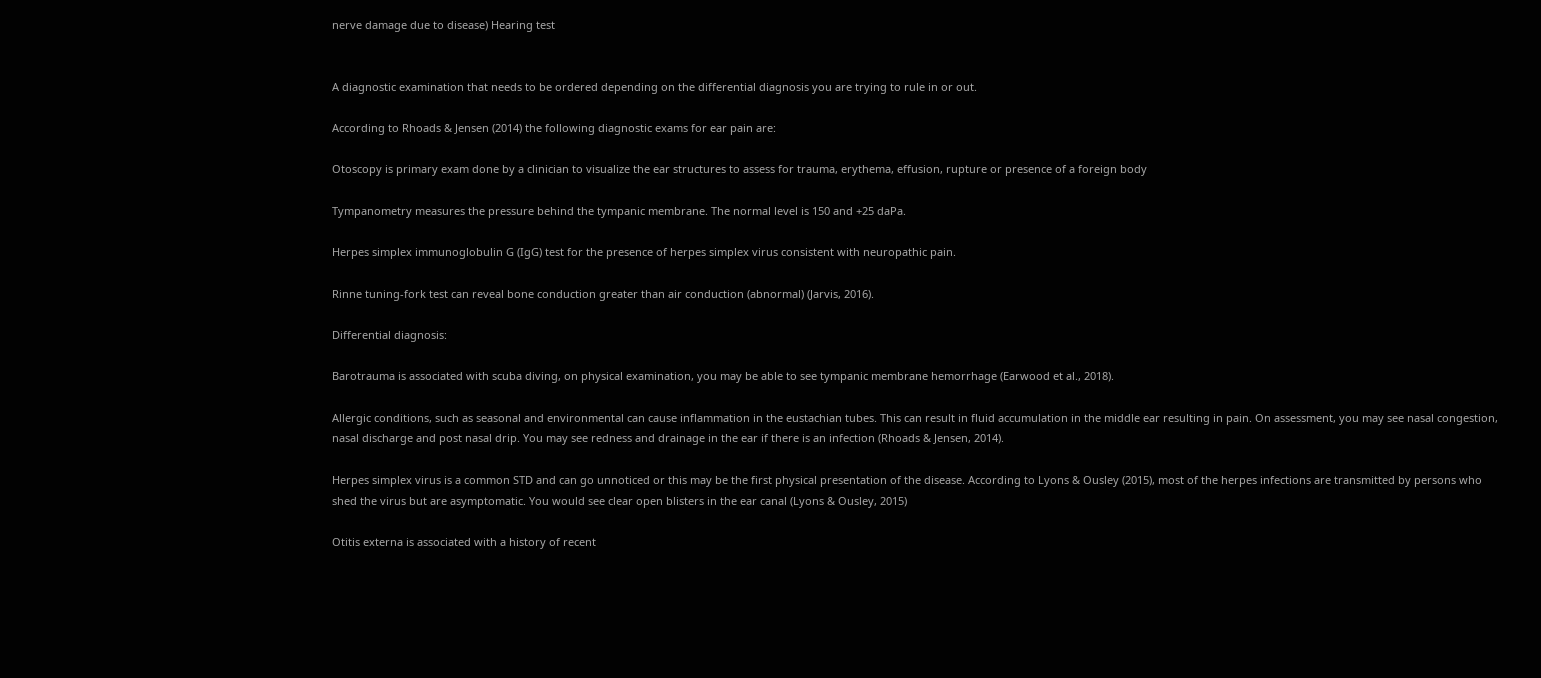nerve damage due to disease) Hearing test


A diagnostic examination that needs to be ordered depending on the differential diagnosis you are trying to rule in or out.

According to Rhoads & Jensen (2014) the following diagnostic exams for ear pain are:

Otoscopy is primary exam done by a clinician to visualize the ear structures to assess for trauma, erythema, effusion, rupture or presence of a foreign body

Tympanometry measures the pressure behind the tympanic membrane. The normal level is 150 and +25 daPa.

Herpes simplex immunoglobulin G (IgG) test for the presence of herpes simplex virus consistent with neuropathic pain.

Rinne tuning-fork test can reveal bone conduction greater than air conduction (abnormal) (Jarvis, 2016).

Differential diagnosis:

Barotrauma is associated with scuba diving, on physical examination, you may be able to see tympanic membrane hemorrhage (Earwood et al., 2018).

Allergic conditions, such as seasonal and environmental can cause inflammation in the eustachian tubes. This can result in fluid accumulation in the middle ear resulting in pain. On assessment, you may see nasal congestion, nasal discharge and post nasal drip. You may see redness and drainage in the ear if there is an infection (Rhoads & Jensen, 2014).

Herpes simplex virus is a common STD and can go unnoticed or this may be the first physical presentation of the disease. According to Lyons & Ousley (2015), most of the herpes infections are transmitted by persons who shed the virus but are asymptomatic. You would see clear open blisters in the ear canal (Lyons & Ousley, 2015)

Otitis externa is associated with a history of recent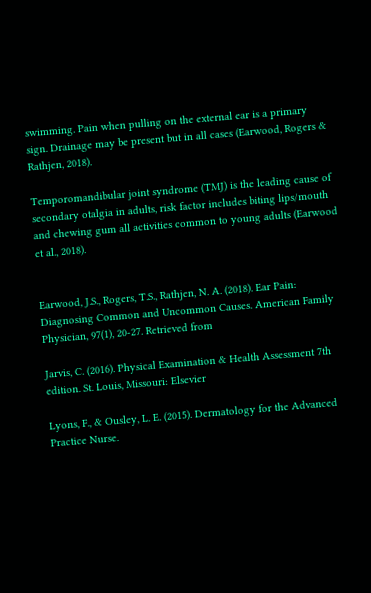swimming. Pain when pulling on the external ear is a primary sign. Drainage may be present but in all cases (Earwood, Rogers & Rathjen, 2018).

Temporomandibular joint syndrome (TMJ) is the leading cause of secondary otalgia in adults, risk factor includes biting lips/mouth and chewing gum all activities common to young adults (Earwood et al., 2018).


Earwood, J.S., Rogers, T.S., Rathjen, N. A. (2018). Ear Pain: Diagnosing Common and Uncommon Causes. American Family Physician, 97(1), 20-27. Retrieved from

Jarvis, C. (2016). Physical Examination & Health Assessment 7th edition. St. Louis, Missouri: Elsevier

Lyons, F., & Ousley, L. E. (2015). Dermatology for the Advanced Practice Nurse.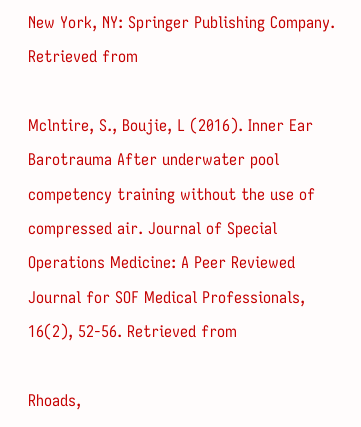New York, NY: Springer Publishing Company. Retrieved from

Mclntire, S., Boujie, L (2016). Inner Ear Barotrauma After underwater pool competency training without the use of compressed air. Journal of Special Operations Medicine: A Peer Reviewed Journal for SOF Medical Professionals, 16(2), 52-56. Retrieved from

Rhoads,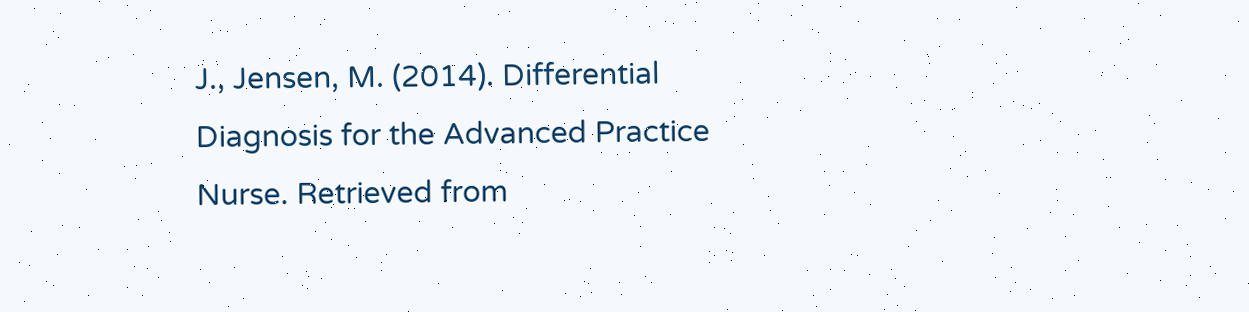J., Jensen, M. (2014). Differential Diagnosis for the Advanced Practice Nurse. Retrieved from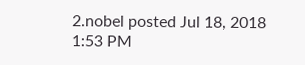2.nobel posted Jul 18, 2018 1:53 PM